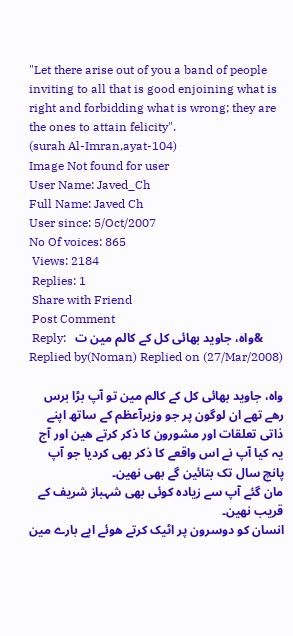"Let there arise out of you a band of people inviting to all that is good enjoining what is right and forbidding what is wrong; they are the ones to attain felicity".
(surah Al-Imran,ayat-104)
Image Not found for user
User Name: Javed_Ch
Full Name: Javed Ch
User since: 5/Oct/2007
No Of voices: 865
 Views: 2184
 Replies: 1
 Share with Friend
 Post Comment
 Reply:   واہ، جاوید بھائی کل کے کالم مین ت&
Replied by(Noman) Replied on (27/Mar/2008)

واہ، جاوید بھائی کل کے کالم مین تو آپ بڑا برس رھے تھے ان لوگون پر جو وزیرآعظم کے ساتھ اپنے ذاتی تعلقات اور مشورون کا ذکر کرتے ھین اور آج یہ کیا آپ نے اس واقعے کا ذکر بھی کردیا جو آپ پانچ سال تک بتائین گے بھی نھین۔
مان گئے آپ سے زیادہ کوئی بھی شہباز شریف کے قریب نھین۔
انسان کو دوسرون پر اٹیک کرتے ھوئے اپے بارے مین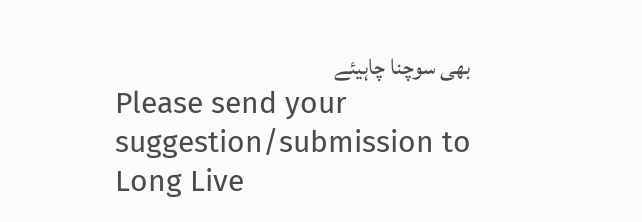بھی سوچنا چاہیئے
Please send your suggestion/submission to
Long Live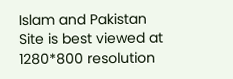Islam and Pakistan
Site is best viewed at 1280*800 resolution